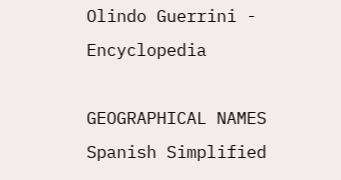Olindo Guerrini - Encyclopedia

GEOGRAPHICAL NAMES Spanish Simplified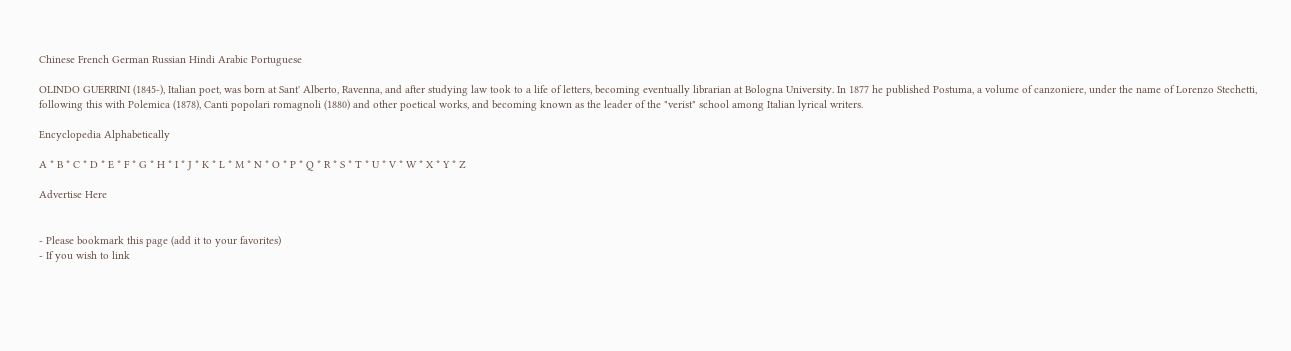Chinese French German Russian Hindi Arabic Portuguese

OLINDO GUERRINI (1845-), Italian poet, was born at Sant' Alberto, Ravenna, and after studying law took to a life of letters, becoming eventually librarian at Bologna University. In 1877 he published Postuma, a volume of canzoniere, under the name of Lorenzo Stechetti, following this with Polemica (1878), Canti popolari romagnoli (1880) and other poetical works, and becoming known as the leader of the "verist" school among Italian lyrical writers.

Encyclopedia Alphabetically

A * B * C * D * E * F * G * H * I * J * K * L * M * N * O * P * Q * R * S * T * U * V * W * X * Y * Z

Advertise Here


- Please bookmark this page (add it to your favorites)
- If you wish to link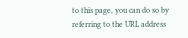to this page, you can do so by referring to the URL address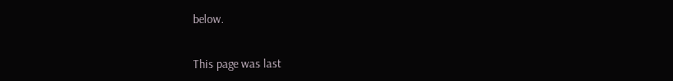below.


This page was last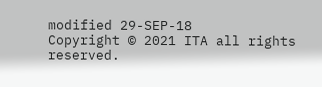modified 29-SEP-18
Copyright © 2021 ITA all rights reserved.